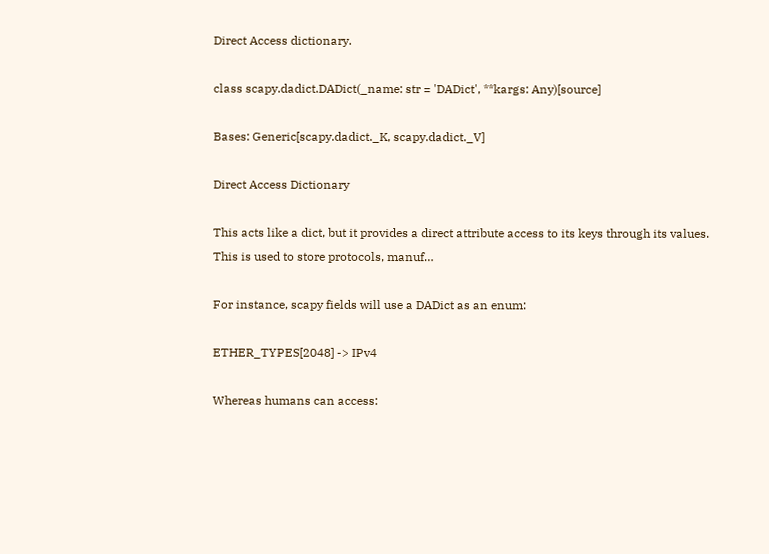Direct Access dictionary.

class scapy.dadict.DADict(_name: str = 'DADict', **kargs: Any)[source]

Bases: Generic[scapy.dadict._K, scapy.dadict._V]

Direct Access Dictionary

This acts like a dict, but it provides a direct attribute access to its keys through its values. This is used to store protocols, manuf…

For instance, scapy fields will use a DADict as an enum:

ETHER_TYPES[2048] -> IPv4

Whereas humans can access: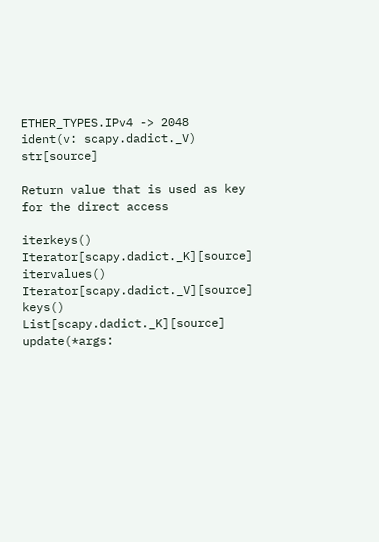ETHER_TYPES.IPv4 -> 2048
ident(v: scapy.dadict._V) str[source]

Return value that is used as key for the direct access

iterkeys() Iterator[scapy.dadict._K][source]
itervalues() Iterator[scapy.dadict._V][source]
keys() List[scapy.dadict._K][source]
update(*args: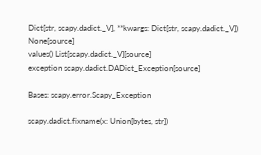Dict[str, scapy.dadict._V], **kwargs: Dict[str, scapy.dadict._V]) None[source]
values() List[scapy.dadict._V][source]
exception scapy.dadict.DADict_Exception[source]

Bases: scapy.error.Scapy_Exception

scapy.dadict.fixname(x: Union[bytes, str])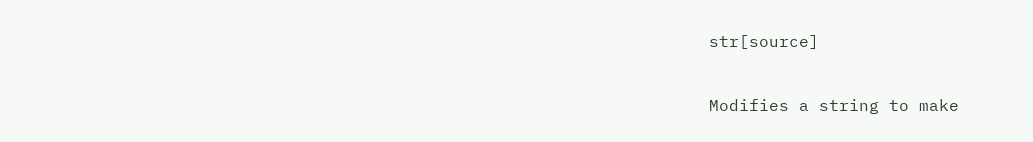str[source]

Modifies a string to make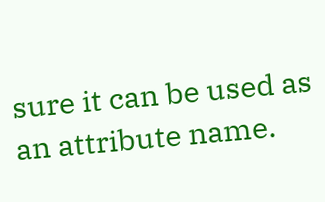sure it can be used as an attribute name.